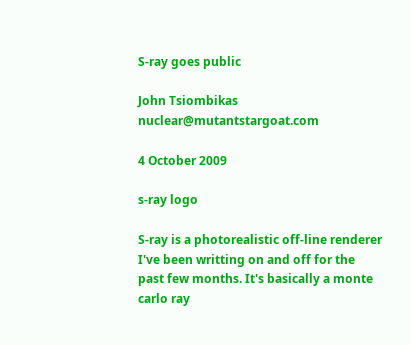S-ray goes public

John Tsiombikas nuclear@mutantstargoat.com

4 October 2009

s-ray logo

S-ray is a photorealistic off-line renderer I've been writting on and off for the past few months. It's basically a monte carlo ray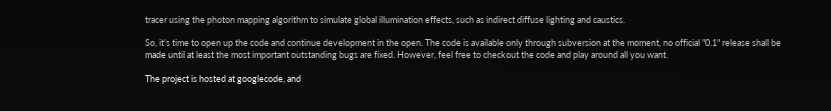tracer using the photon mapping algorithm to simulate global illumination effects, such as indirect diffuse lighting and caustics.

So, it's time to open up the code and continue development in the open. The code is available only through subversion at the moment, no official "0.1" release shall be made until at least the most important outstanding bugs are fixed. However, feel free to checkout the code and play around all you want.

The project is hosted at googlecode, and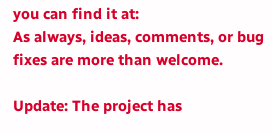you can find it at:
As always, ideas, comments, or bug fixes are more than welcome.

Update: The project has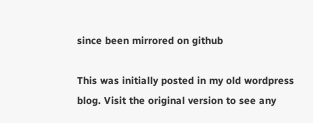since been mirrored on github

This was initially posted in my old wordpress blog. Visit the original version to see any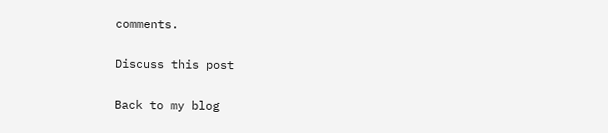comments.

Discuss this post

Back to my blog